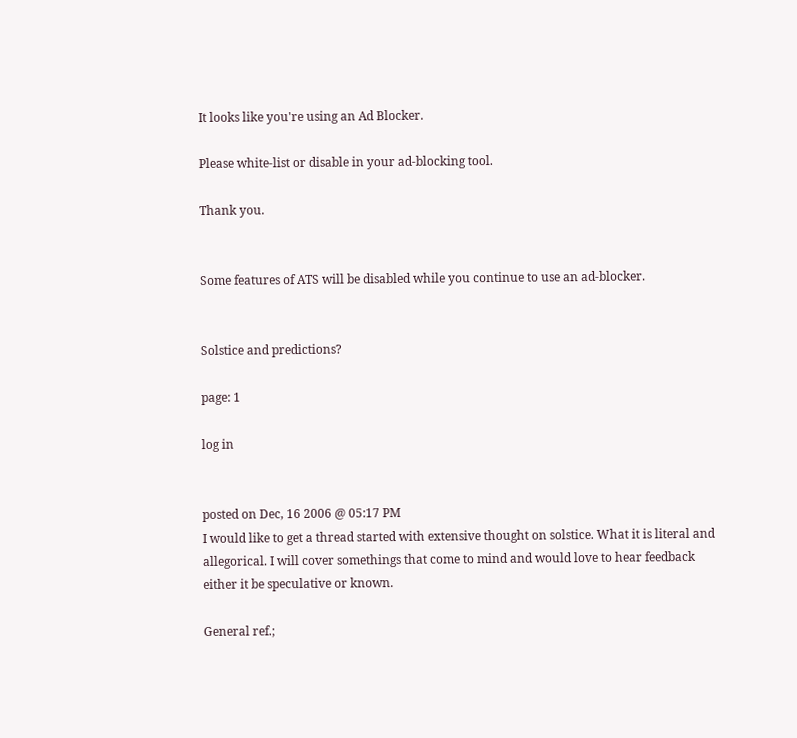It looks like you're using an Ad Blocker.

Please white-list or disable in your ad-blocking tool.

Thank you.


Some features of ATS will be disabled while you continue to use an ad-blocker.


Solstice and predictions?

page: 1

log in


posted on Dec, 16 2006 @ 05:17 PM
I would like to get a thread started with extensive thought on solstice. What it is literal and allegorical. I will cover somethings that come to mind and would love to hear feedback either it be speculative or known.

General ref.;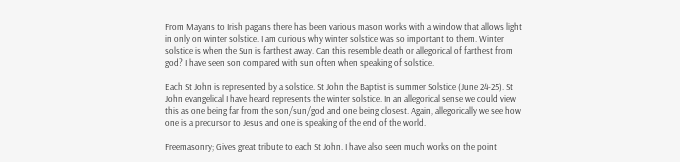From Mayans to Irish pagans there has been various mason works with a window that allows light in only on winter solstice. I am curious why winter solstice was so important to them. Winter solstice is when the Sun is farthest away. Can this resemble death or allegorical of farthest from god? I have seen son compared with sun often when speaking of solstice.

Each St John is represented by a solstice. St John the Baptist is summer Solstice (June 24-25). St John evangelical I have heard represents the winter solstice. In an allegorical sense we could view this as one being far from the son/sun/god and one being closest. Again, allegorically we see how one is a precursor to Jesus and one is speaking of the end of the world.

Freemasonry; Gives great tribute to each St John. I have also seen much works on the point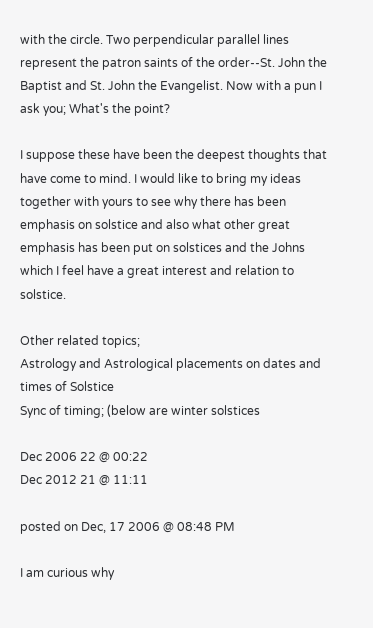with the circle. Two perpendicular parallel lines represent the patron saints of the order--St. John the Baptist and St. John the Evangelist. Now with a pun I ask you; What's the point?

I suppose these have been the deepest thoughts that have come to mind. I would like to bring my ideas together with yours to see why there has been emphasis on solstice and also what other great emphasis has been put on solstices and the Johns which I feel have a great interest and relation to solstice.

Other related topics;
Astrology and Astrological placements on dates and times of Solstice
Sync of timing; (below are winter solstices

Dec 2006 22 @ 00:22
Dec 2012 21 @ 11:11

posted on Dec, 17 2006 @ 08:48 PM

I am curious why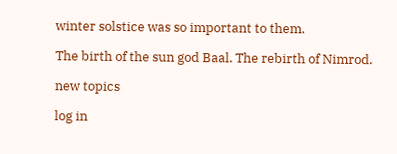winter solstice was so important to them.

The birth of the sun god Baal. The rebirth of Nimrod.

new topics

log in